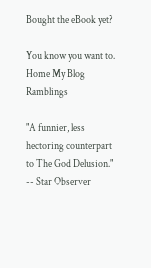Bought the eBook yet?

You know you want to.
Home My Blog Ramblings

"A funnier, less hectoring counterpart to The God Delusion." -- Star Observer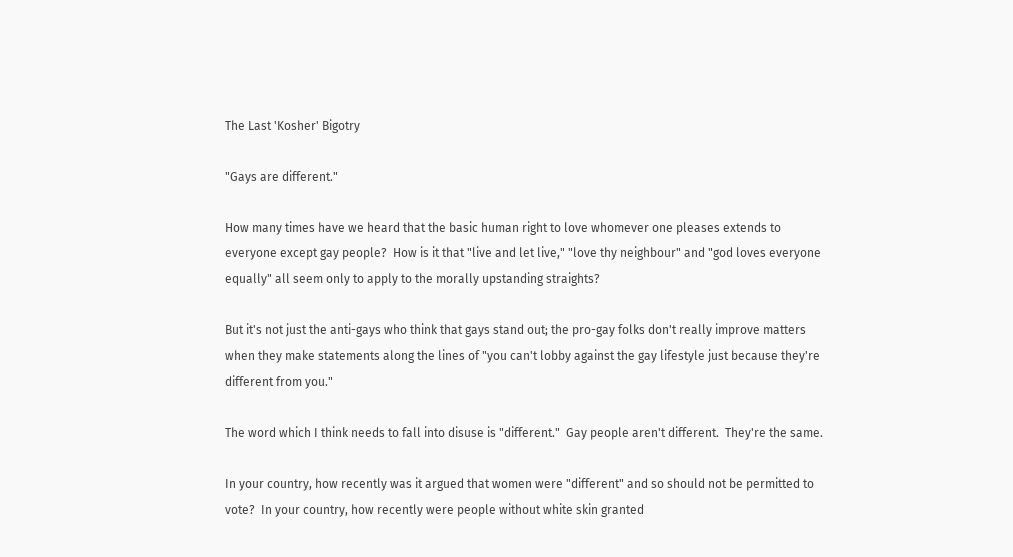The Last 'Kosher' Bigotry

"Gays are different."

How many times have we heard that the basic human right to love whomever one pleases extends to everyone except gay people?  How is it that "live and let live," "love thy neighbour" and "god loves everyone equally" all seem only to apply to the morally upstanding straights?

But it's not just the anti-gays who think that gays stand out; the pro-gay folks don't really improve matters when they make statements along the lines of "you can't lobby against the gay lifestyle just because they're different from you."

The word which I think needs to fall into disuse is "different."  Gay people aren't different.  They're the same.

In your country, how recently was it argued that women were "different" and so should not be permitted to vote?  In your country, how recently were people without white skin granted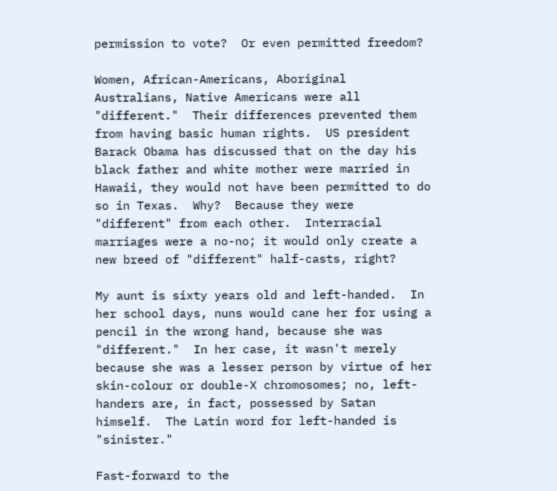permission to vote?  Or even permitted freedom?

Women, African-Americans, Aboriginal Australians, Native Americans were all "different."  Their differences prevented them from having basic human rights.  US president Barack Obama has discussed that on the day his black father and white mother were married in Hawaii, they would not have been permitted to do so in Texas.  Why?  Because they were "different" from each other.  Interracial marriages were a no-no; it would only create a new breed of "different" half-casts, right?

My aunt is sixty years old and left-handed.  In her school days, nuns would cane her for using a pencil in the wrong hand, because she was "different."  In her case, it wasn't merely because she was a lesser person by virtue of her skin-colour or double-X chromosomes; no, left-handers are, in fact, possessed by Satan himself.  The Latin word for left-handed is "sinister."

Fast-forward to the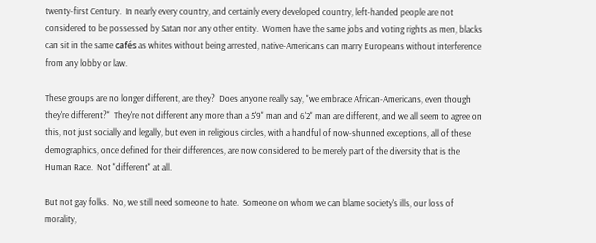twenty-first Century.  In nearly every country, and certainly every developed country, left-handed people are not considered to be possessed by Satan nor any other entity.  Women have the same jobs and voting rights as men, blacks can sit in the same cafés as whites without being arrested, native-Americans can marry Europeans without interference from any lobby or law.

These groups are no longer different, are they?  Does anyone really say, "we embrace African-Americans, even though they're different?"  They're not different any more than a 5'9" man and 6'2" man are different, and we all seem to agree on this, not just socially and legally, but even in religious circles, with a handful of now-shunned exceptions, all of these demographics, once defined for their differences, are now considered to be merely part of the diversity that is the Human Race.  Not "different" at all.

But not gay folks.  No, we still need someone to hate.  Someone on whom we can blame society's ills, our loss of morality,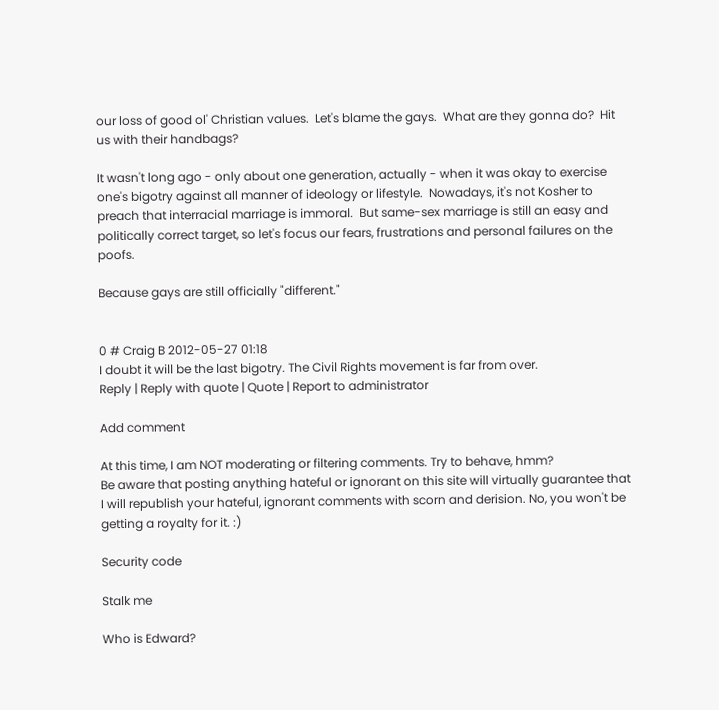our loss of good ol' Christian values.  Let's blame the gays.  What are they gonna do?  Hit us with their handbags?

It wasn't long ago - only about one generation, actually - when it was okay to exercise one's bigotry against all manner of ideology or lifestyle.  Nowadays, it's not Kosher to preach that interracial marriage is immoral.  But same-sex marriage is still an easy and politically correct target, so let's focus our fears, frustrations and personal failures on the poofs.

Because gays are still officially "different."


0 # Craig B 2012-05-27 01:18
I doubt it will be the last bigotry. The Civil Rights movement is far from over.
Reply | Reply with quote | Quote | Report to administrator

Add comment

At this time, I am NOT moderating or filtering comments. Try to behave, hmm?
Be aware that posting anything hateful or ignorant on this site will virtually guarantee that I will republish your hateful, ignorant comments with scorn and derision. No, you won't be getting a royalty for it. :)

Security code

Stalk me

Who is Edward?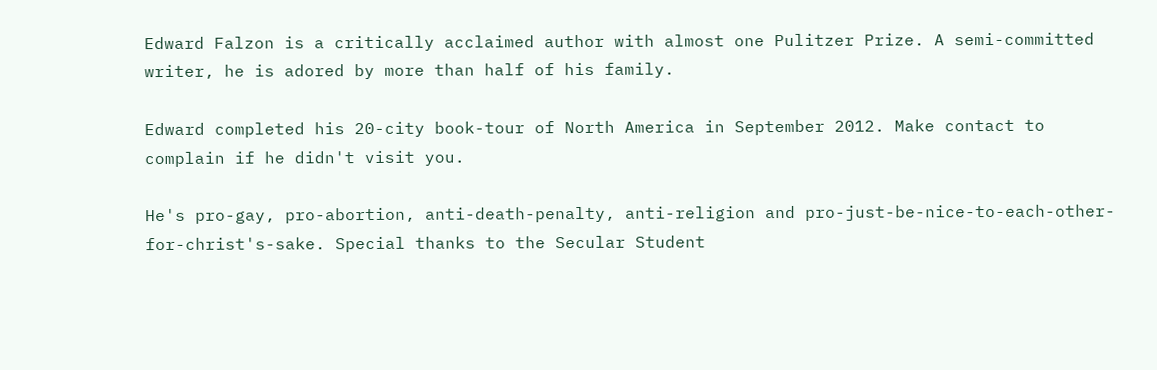Edward Falzon is a critically acclaimed author with almost one Pulitzer Prize. A semi-committed writer, he is adored by more than half of his family.

Edward completed his 20-city book-tour of North America in September 2012. Make contact to complain if he didn't visit you.

He's pro-gay, pro-abortion, anti-death-penalty, anti-religion and pro-just-be-nice-to-each-other-for-christ's-sake. Special thanks to the Secular Student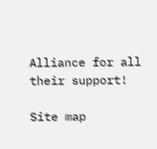Alliance for all their support!

Site map